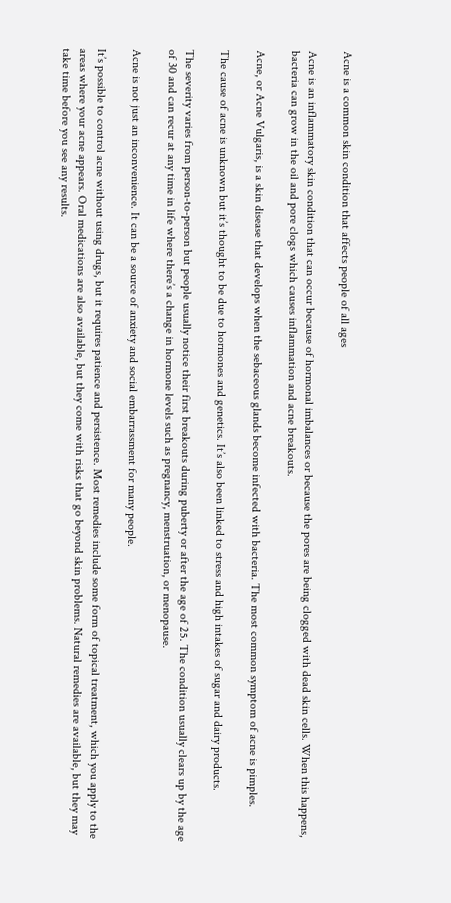Acne is a common skin condition that affects people of all ages

Acne is an inflammatory skin condition that can occur because of hormonal imbalances or because the pores are being clogged with dead skin cells. When this happens, bacteria can grow in the oil and pore clogs which causes inflammation and acne breakouts.

Acne, or Acne Vulgaris, is a skin disease that develops when the sebaceous glands become infected with bacteria. The most common symptom of acne is pimples.

The cause of acne is unknown but it’s thought to be due to hormones and genetics. It’s also been linked to stress and high intakes of sugar and dairy products.

The severity varies from person-to-person but people usually notice their first breakouts during puberty or after the age of 25. The condition usually clears up by the age of 30 and can recur at any time in life where there’s a change in hormone levels such as pregnancy, menstruation, or menopause.

Acne is not just an inconvenience. It can be a source of anxiety and social embarrassment for many people.

It’s possible to control acne without using drugs, but it requires patience and persistence. Most remedies include some form of topical treatment, which you apply to the areas where your acne appears. Oral medications are also available, but they come with risks that go beyond skin problems. Natural remedies are available, but they may take time before you see any results.